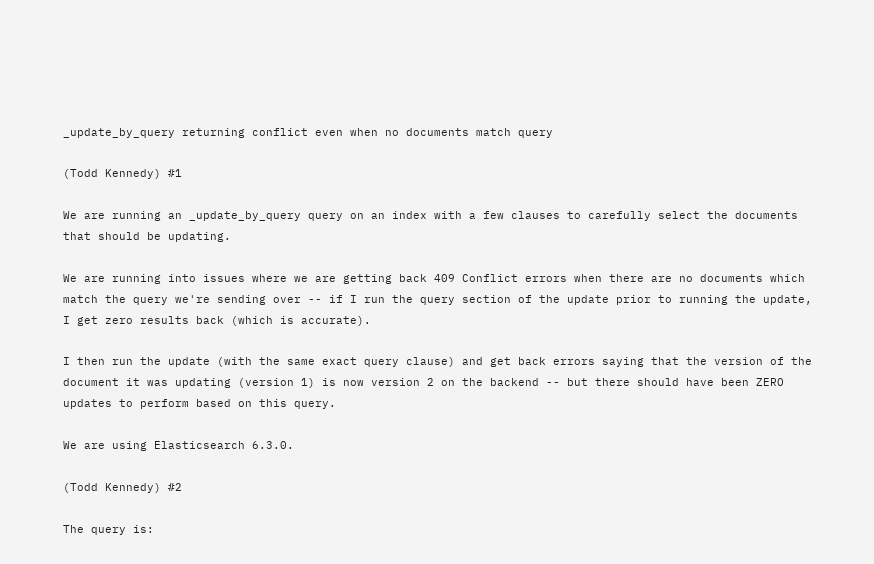_update_by_query returning conflict even when no documents match query

(Todd Kennedy) #1

We are running an _update_by_query query on an index with a few clauses to carefully select the documents that should be updating.

We are running into issues where we are getting back 409 Conflict errors when there are no documents which match the query we're sending over -- if I run the query section of the update prior to running the update, I get zero results back (which is accurate).

I then run the update (with the same exact query clause) and get back errors saying that the version of the document it was updating (version 1) is now version 2 on the backend -- but there should have been ZERO updates to perform based on this query.

We are using Elasticsearch 6.3.0.

(Todd Kennedy) #2

The query is: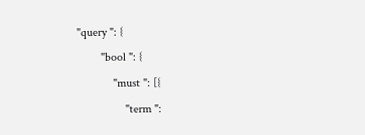"query ": {
        "bool ": {
            "must ": [{
                "term ":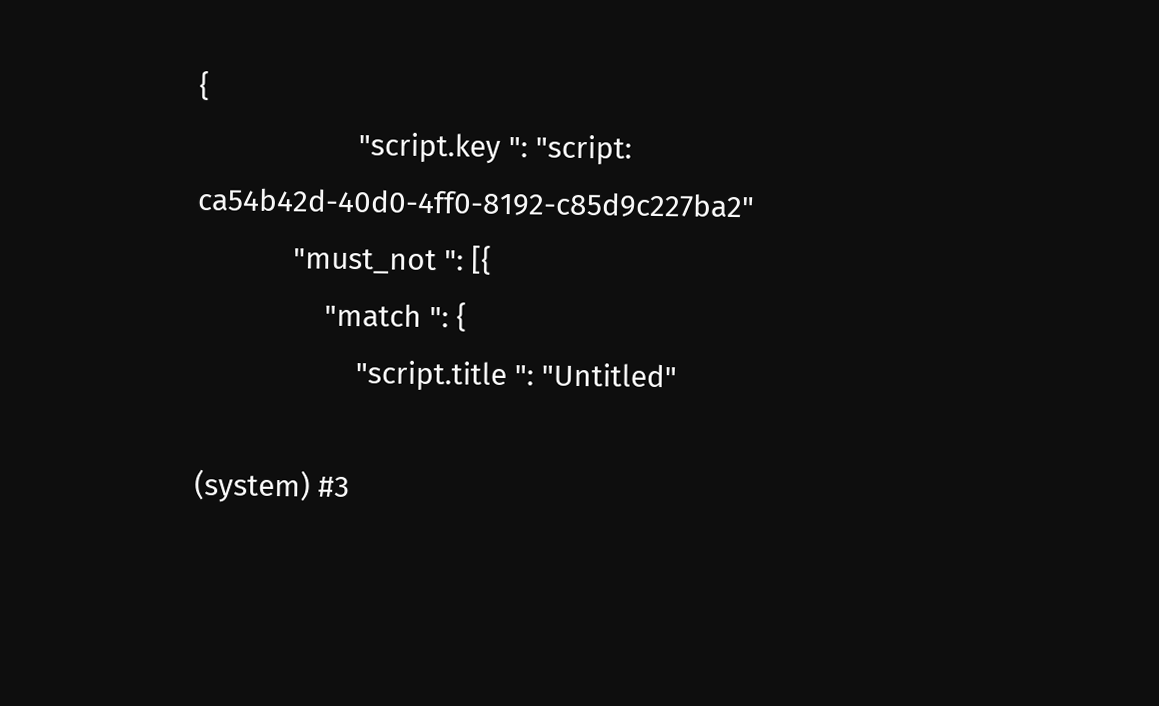{
                    "script.key ": "script: ca54b42d-40d0-4ff0-8192-c85d9c227ba2"
            "must_not ": [{
                "match ": {
                    "script.title ": "Untitled"

(system) #3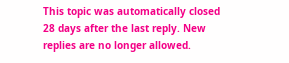This topic was automatically closed 28 days after the last reply. New replies are no longer allowed.